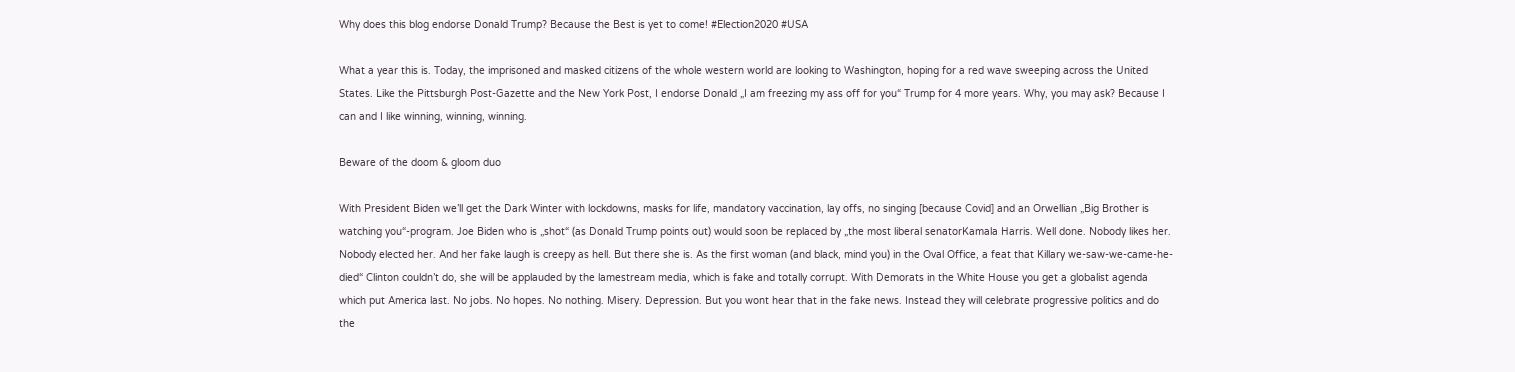Why does this blog endorse Donald Trump? Because the Best is yet to come! #Election2020 #USA

What a year this is. Today, the imprisoned and masked citizens of the whole western world are looking to Washington, hoping for a red wave sweeping across the United States. Like the Pittsburgh Post-Gazette and the New York Post, I endorse Donald „I am freezing my ass off for you“ Trump for 4 more years. Why, you may ask? Because I can and I like winning, winning, winning.

Beware of the doom & gloom duo

With President Biden we’ll get the Dark Winter with lockdowns, masks for life, mandatory vaccination, lay offs, no singing [because Covid] and an Orwellian „Big Brother is watching you“-program. Joe Biden who is „shot“ (as Donald Trump points out) would soon be replaced by „the most liberal senatorKamala Harris. Well done. Nobody likes her. Nobody elected her. And her fake laugh is creepy as hell. But there she is. As the first woman (and black, mind you) in the Oval Office, a feat that Killary we-saw-we-came-he-died“ Clinton couldn’t do, she will be applauded by the lamestream media, which is fake and totally corrupt. With Demorats in the White House you get a globalist agenda which put America last. No jobs. No hopes. No nothing. Misery. Depression. But you wont hear that in the fake news. Instead they will celebrate progressive politics and do the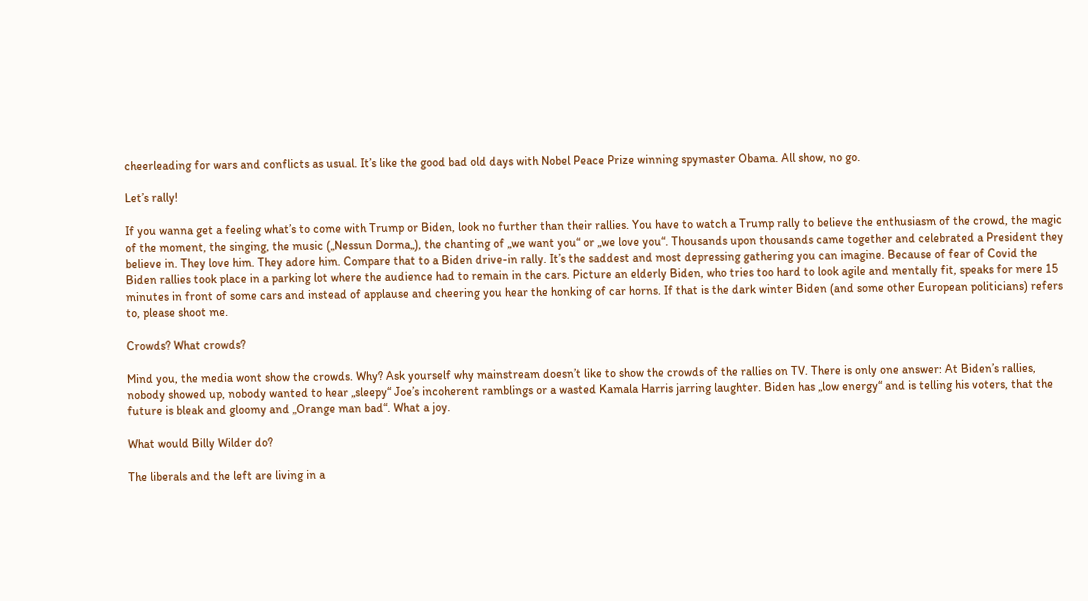cheerleading for wars and conflicts as usual. It’s like the good bad old days with Nobel Peace Prize winning spymaster Obama. All show, no go.

Let’s rally!

If you wanna get a feeling what’s to come with Trump or Biden, look no further than their rallies. You have to watch a Trump rally to believe the enthusiasm of the crowd, the magic of the moment, the singing, the music („Nessun Dorma„), the chanting of „we want you“ or „we love you“. Thousands upon thousands came together and celebrated a President they believe in. They love him. They adore him. Compare that to a Biden drive-in rally. It’s the saddest and most depressing gathering you can imagine. Because of fear of Covid the Biden rallies took place in a parking lot where the audience had to remain in the cars. Picture an elderly Biden, who tries too hard to look agile and mentally fit, speaks for mere 15 minutes in front of some cars and instead of applause and cheering you hear the honking of car horns. If that is the dark winter Biden (and some other European politicians) refers to, please shoot me.

Crowds? What crowds?

Mind you, the media wont show the crowds. Why? Ask yourself why mainstream doesn’t like to show the crowds of the rallies on TV. There is only one answer: At Biden’s rallies, nobody showed up, nobody wanted to hear „sleepy“ Joe’s incoherent ramblings or a wasted Kamala Harris jarring laughter. Biden has „low energy“ and is telling his voters, that the future is bleak and gloomy and „Orange man bad“. What a joy.

What would Billy Wilder do?

The liberals and the left are living in a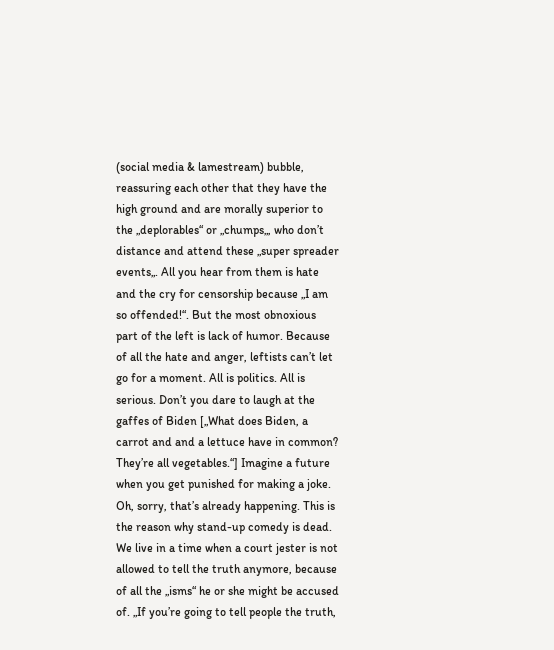(social media & lamestream) bubble, reassuring each other that they have the high ground and are morally superior to the „deplorables“ or „chumps„, who don’t distance and attend these „super spreader events„. All you hear from them is hate and the cry for censorship because „I am so offended!“. But the most obnoxious part of the left is lack of humor. Because of all the hate and anger, leftists can’t let go for a moment. All is politics. All is serious. Don’t you dare to laugh at the gaffes of Biden [„What does Biden, a carrot and and a lettuce have in common? They’re all vegetables.“] Imagine a future when you get punished for making a joke. Oh, sorry, that’s already happening. This is the reason why stand-up comedy is dead. We live in a time when a court jester is not allowed to tell the truth anymore, because of all the „isms“ he or she might be accused of. „If you’re going to tell people the truth,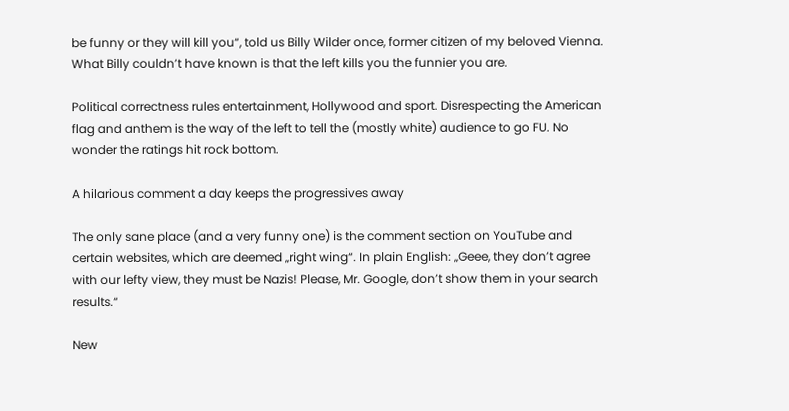be funny or they will kill you“, told us Billy Wilder once, former citizen of my beloved Vienna. What Billy couldn’t have known is that the left kills you the funnier you are.

Political correctness rules entertainment, Hollywood and sport. Disrespecting the American flag and anthem is the way of the left to tell the (mostly white) audience to go FU. No wonder the ratings hit rock bottom.

A hilarious comment a day keeps the progressives away

The only sane place (and a very funny one) is the comment section on YouTube and certain websites, which are deemed „right wing“. In plain English: „Geee, they don’t agree with our lefty view, they must be Nazis! Please, Mr. Google, don’t show them in your search results.“

New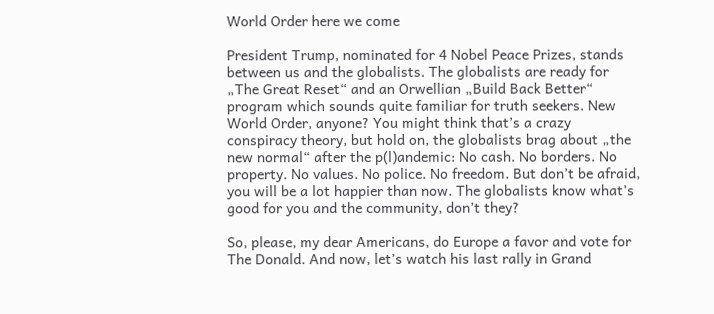World Order here we come

President Trump, nominated for 4 Nobel Peace Prizes, stands between us and the globalists. The globalists are ready for „The Great Reset“ and an Orwellian „Build Back Better“ program which sounds quite familiar for truth seekers. New World Order, anyone? You might think that’s a crazy conspiracy theory, but hold on, the globalists brag about „the new normal“ after the p(l)andemic: No cash. No borders. No property. No values. No police. No freedom. But don’t be afraid, you will be a lot happier than now. The globalists know what’s good for you and the community, don’t they?

So, please, my dear Americans, do Europe a favor and vote for The Donald. And now, let’s watch his last rally in Grand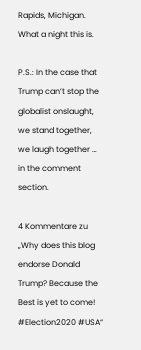Rapids, Michigan. What a night this is.

P.S.: In the case that Trump can’t stop the globalist onslaught, we stand together, we laugh together … in the comment section.

4 Kommentare zu „Why does this blog endorse Donald Trump? Because the Best is yet to come! #Election2020 #USA“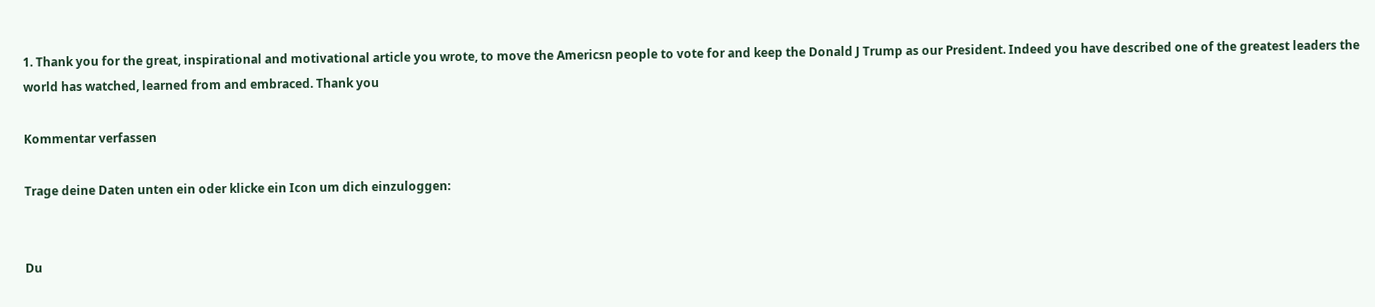1. Thank you for the great, inspirational and motivational article you wrote, to move the Americsn people to vote for and keep the Donald J Trump as our President. Indeed you have described one of the greatest leaders the world has watched, learned from and embraced. Thank you

Kommentar verfassen

Trage deine Daten unten ein oder klicke ein Icon um dich einzuloggen:


Du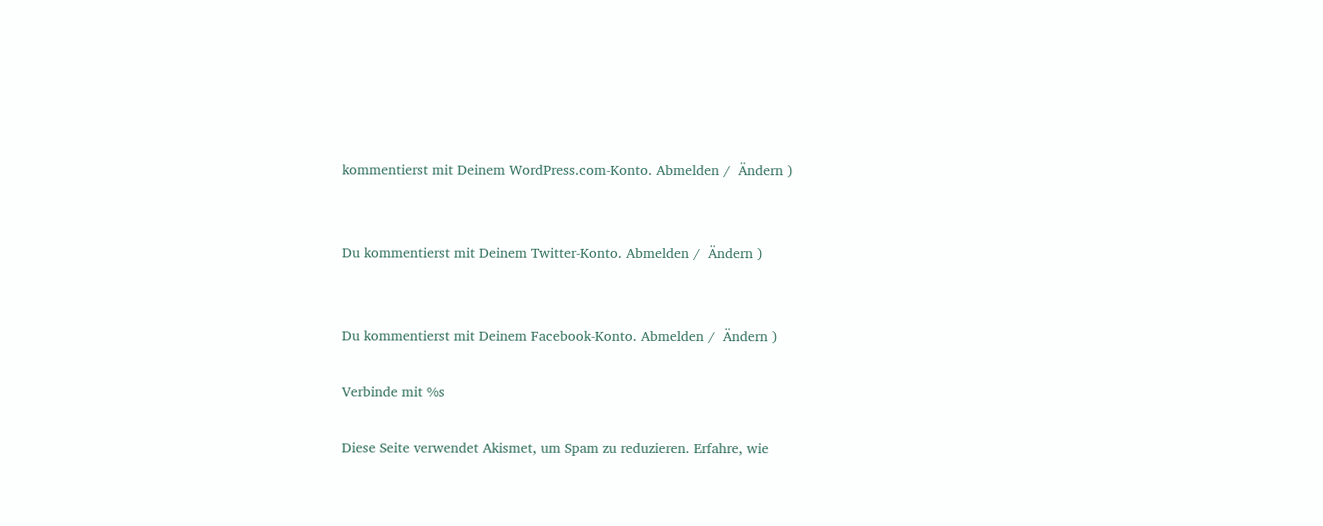kommentierst mit Deinem WordPress.com-Konto. Abmelden /  Ändern )


Du kommentierst mit Deinem Twitter-Konto. Abmelden /  Ändern )


Du kommentierst mit Deinem Facebook-Konto. Abmelden /  Ändern )

Verbinde mit %s

Diese Seite verwendet Akismet, um Spam zu reduzieren. Erfahre, wie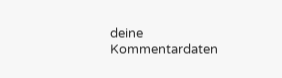deine Kommentardaten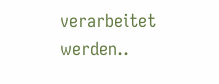verarbeitet werden..